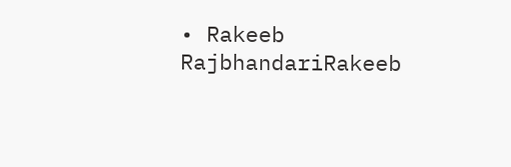• Rakeeb RajbhandariRakeeb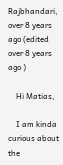Rajbhandari, over 8 years ago (edited over 8 years ago )

    Hi Matias,

    I am kinda curious about the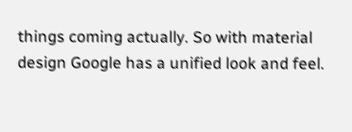things coming actually. So with material design Google has a unified look and feel.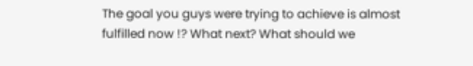The goal you guys were trying to achieve is almost fulfilled now !? What next? What should we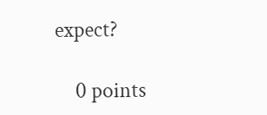expect?

    0 points